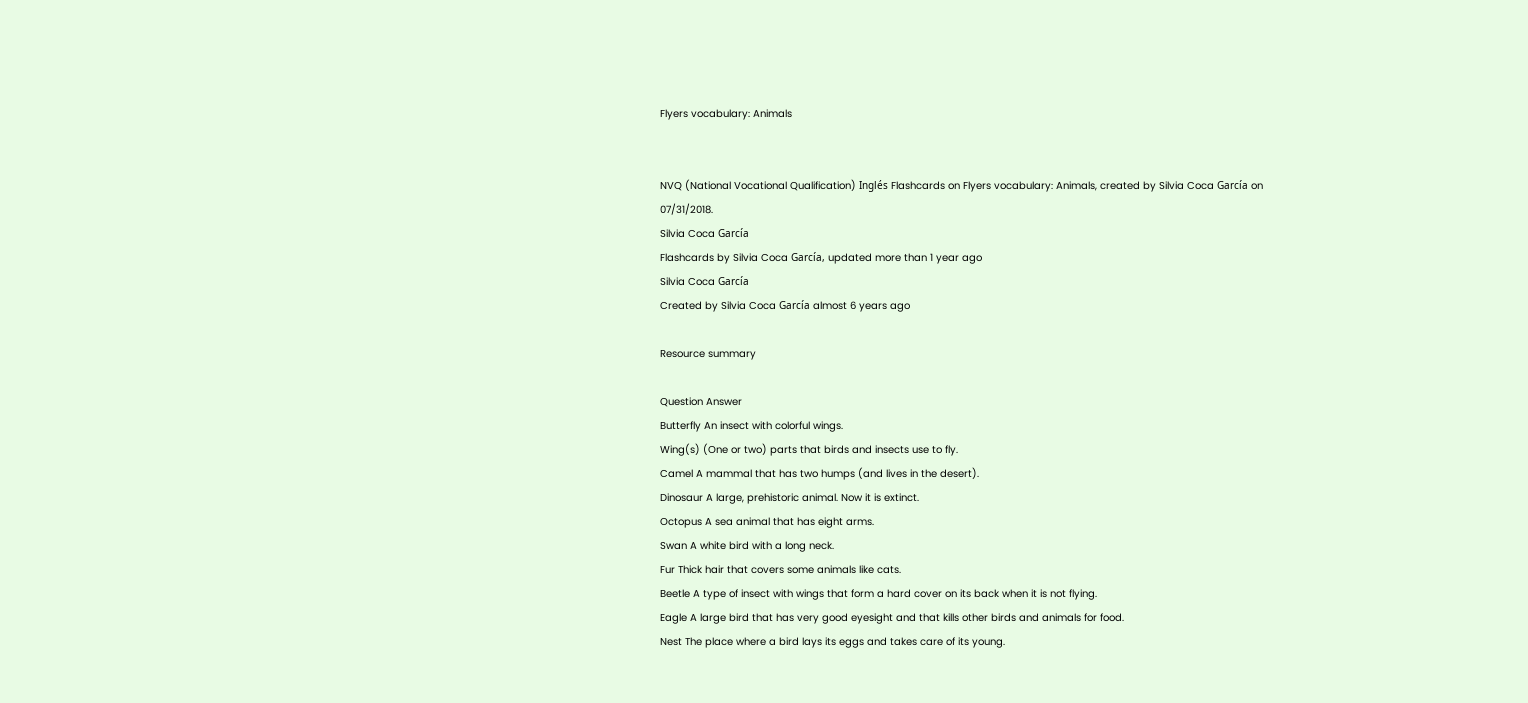Flyers vocabulary: Animals


NVQ (National Vocational Qualification) Inglés Flashcards on Flyers vocabulary: Animals, created by Silvia Coca García on 07/31/2018.
Silvia Coca García
Flashcards by Silvia Coca García, updated more than 1 year ago
Silvia Coca García
Created by Silvia Coca García almost 6 years ago

Resource summary

Question Answer
Butterfly An insect with colorful wings.
Wing(s) (One or two) parts that birds and insects use to fly.
Camel A mammal that has two humps (and lives in the desert).
Dinosaur A large, prehistoric animal. Now it is extinct.
Octopus A sea animal that has eight arms.
Swan A white bird with a long neck.
Fur Thick hair that covers some animals like cats.
Beetle A type of insect with wings that form a hard cover on its back when it is not flying.
Eagle A large bird that has very good eyesight and that kills other birds and animals for food.
Nest The place where a bird lays its eggs and takes care of its young.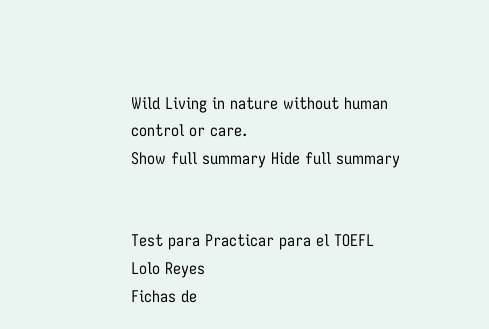Wild Living in nature without human control or care.
Show full summary Hide full summary


Test para Practicar para el TOEFL
Lolo Reyes
Fichas de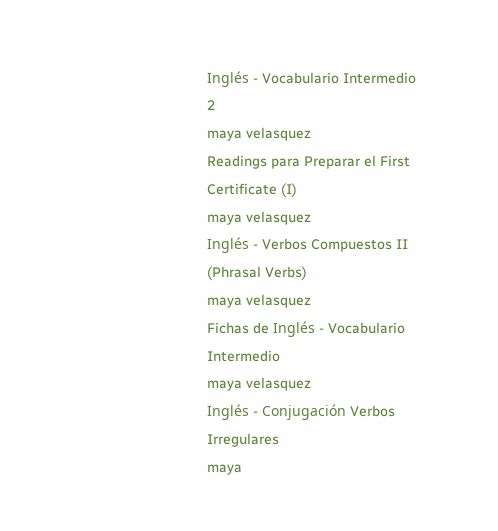Inglés - Vocabulario Intermedio 2
maya velasquez
Readings para Preparar el First Certificate (I)
maya velasquez
Inglés - Verbos Compuestos II (Phrasal Verbs)
maya velasquez
Fichas de Inglés - Vocabulario Intermedio
maya velasquez
Inglés - Conjugación Verbos Irregulares
maya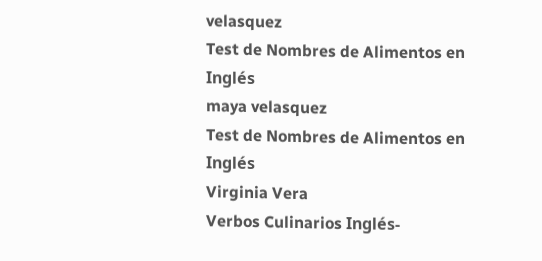velasquez
Test de Nombres de Alimentos en Inglés
maya velasquez
Test de Nombres de Alimentos en Inglés
Virginia Vera
Verbos Culinarios Inglés-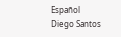Español
Diego Santos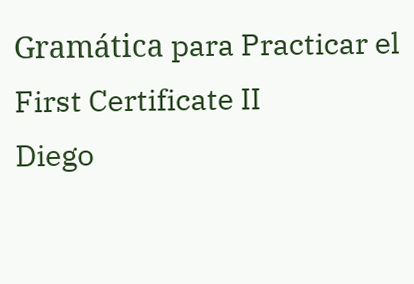Gramática para Practicar el First Certificate II
Diego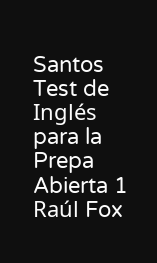Santos
Test de Inglés para la Prepa Abierta 1
Raúl Fox